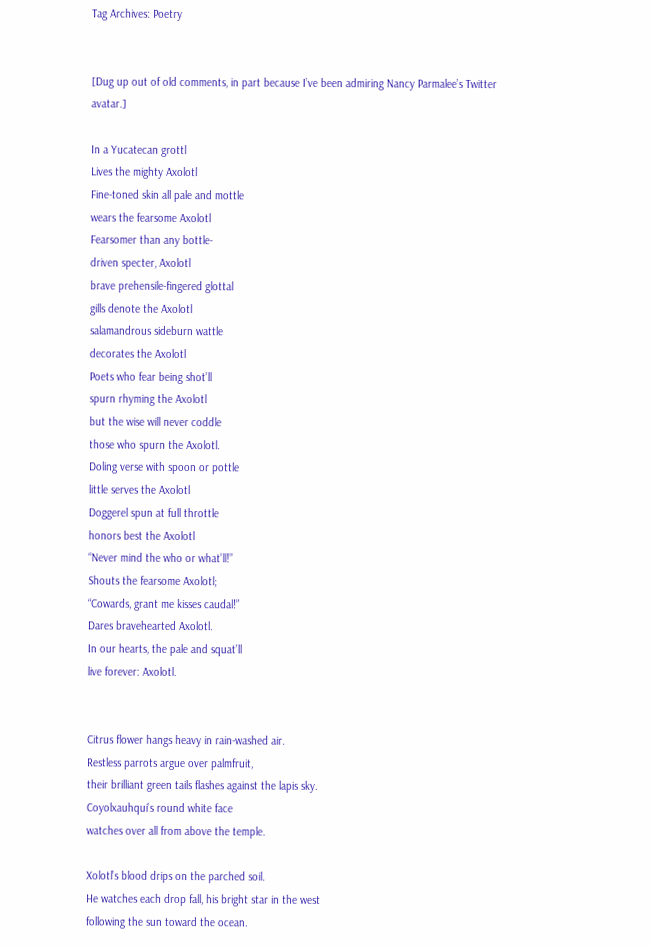Tag Archives: Poetry


[Dug up out of old comments, in part because I’ve been admiring Nancy Parmalee’s Twitter avatar.]

In a Yucatecan grottl
Lives the mighty Axolotl
Fine-toned skin all pale and mottle
wears the fearsome Axolotl
Fearsomer than any bottle-
driven specter, Axolotl
brave prehensile-fingered glottal
gills denote the Axolotl
salamandrous sideburn wattle
decorates the Axolotl
Poets who fear being shot’ll
spurn rhyming the Axolotl
but the wise will never coddle
those who spurn the Axolotl.
Doling verse with spoon or pottle
little serves the Axolotl
Doggerel spun at full throttle
honors best the Axolotl
“Never mind the who or what’ll!”
Shouts the fearsome Axolotl;
“Cowards, grant me kisses caudal!”
Dares bravehearted Axolotl.
In our hearts, the pale and squat’ll
live forever: Axolotl.


Citrus flower hangs heavy in rain-washed air.
Restless parrots argue over palmfruit,
their brilliant green tails flashes against the lapis sky.
Coyolxauhqui’s round white face
watches over all from above the temple.

Xolotl’s blood drips on the parched soil.
He watches each drop fall, his bright star in the west
following the sun toward the ocean.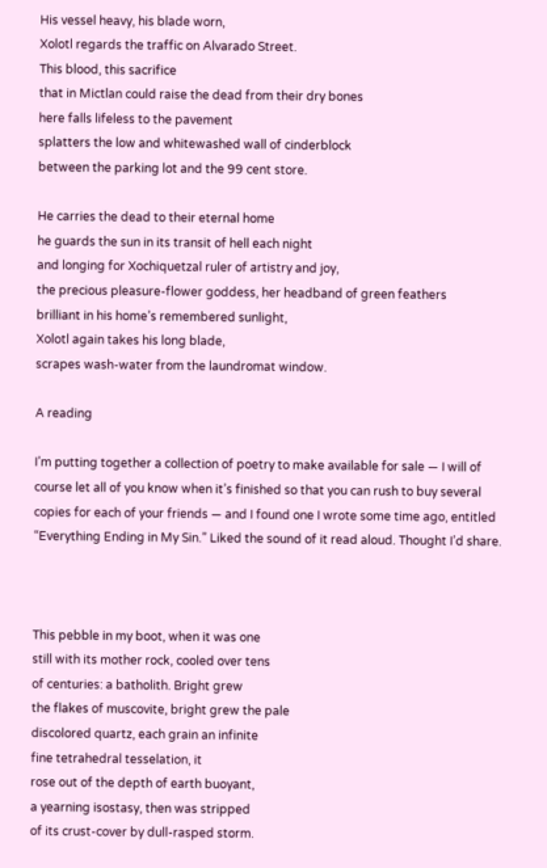His vessel heavy, his blade worn,
Xolotl regards the traffic on Alvarado Street.
This blood, this sacrifice
that in Mictlan could raise the dead from their dry bones
here falls lifeless to the pavement
splatters the low and whitewashed wall of cinderblock
between the parking lot and the 99 cent store.

He carries the dead to their eternal home
he guards the sun in its transit of hell each night
and longing for Xochiquetzal ruler of artistry and joy,
the precious pleasure-flower goddess, her headband of green feathers
brilliant in his home’s remembered sunlight,
Xolotl again takes his long blade,
scrapes wash-water from the laundromat window.

A reading

I’m putting together a collection of poetry to make available for sale — I will of course let all of you know when it’s finished so that you can rush to buy several copies for each of your friends — and I found one I wrote some time ago, entitled “Everything Ending in My Sin.” Liked the sound of it read aloud. Thought I’d share.



This pebble in my boot, when it was one
still with its mother rock, cooled over tens
of centuries: a batholith. Bright grew
the flakes of muscovite, bright grew the pale
discolored quartz, each grain an infinite
fine tetrahedral tesselation, it
rose out of the depth of earth buoyant,
a yearning isostasy, then was stripped
of its crust-cover by dull-rasped storm.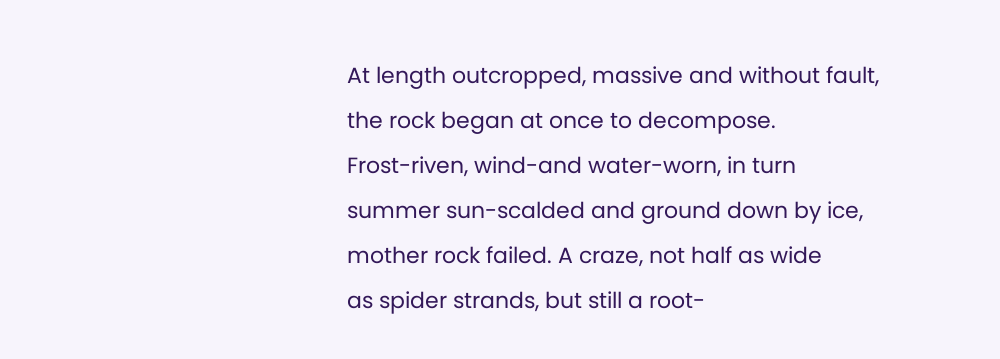At length outcropped, massive and without fault,
the rock began at once to decompose.
Frost-riven, wind-and water-worn, in turn
summer sun-scalded and ground down by ice,
mother rock failed. A craze, not half as wide
as spider strands, but still a root-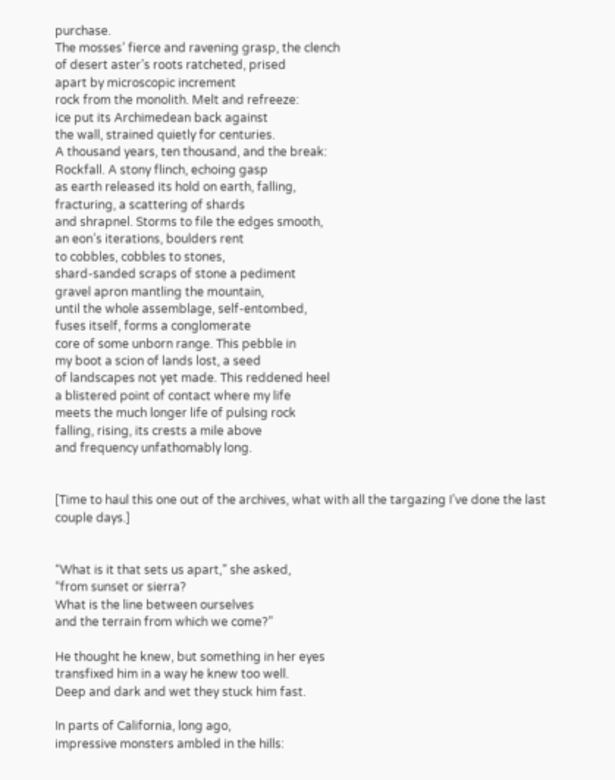purchase.
The mosses’ fierce and ravening grasp, the clench
of desert aster’s roots ratcheted, prised
apart by microscopic increment
rock from the monolith. Melt and refreeze:
ice put its Archimedean back against
the wall, strained quietly for centuries.
A thousand years, ten thousand, and the break:
Rockfall. A stony flinch, echoing gasp
as earth released its hold on earth, falling,
fracturing, a scattering of shards
and shrapnel. Storms to file the edges smooth,
an eon’s iterations, boulders rent
to cobbles, cobbles to stones,
shard-sanded scraps of stone a pediment
gravel apron mantling the mountain,
until the whole assemblage, self-entombed,
fuses itself, forms a conglomerate
core of some unborn range. This pebble in
my boot a scion of lands lost, a seed
of landscapes not yet made. This reddened heel
a blistered point of contact where my life
meets the much longer life of pulsing rock
falling, rising, its crests a mile above
and frequency unfathomably long.


[Time to haul this one out of the archives, what with all the targazing I’ve done the last couple days.]


“What is it that sets us apart,” she asked,
“from sunset or sierra?
What is the line between ourselves
and the terrain from which we come?”

He thought he knew, but something in her eyes
transfixed him in a way he knew too well.
Deep and dark and wet they stuck him fast.

In parts of California, long ago,
impressive monsters ambled in the hills: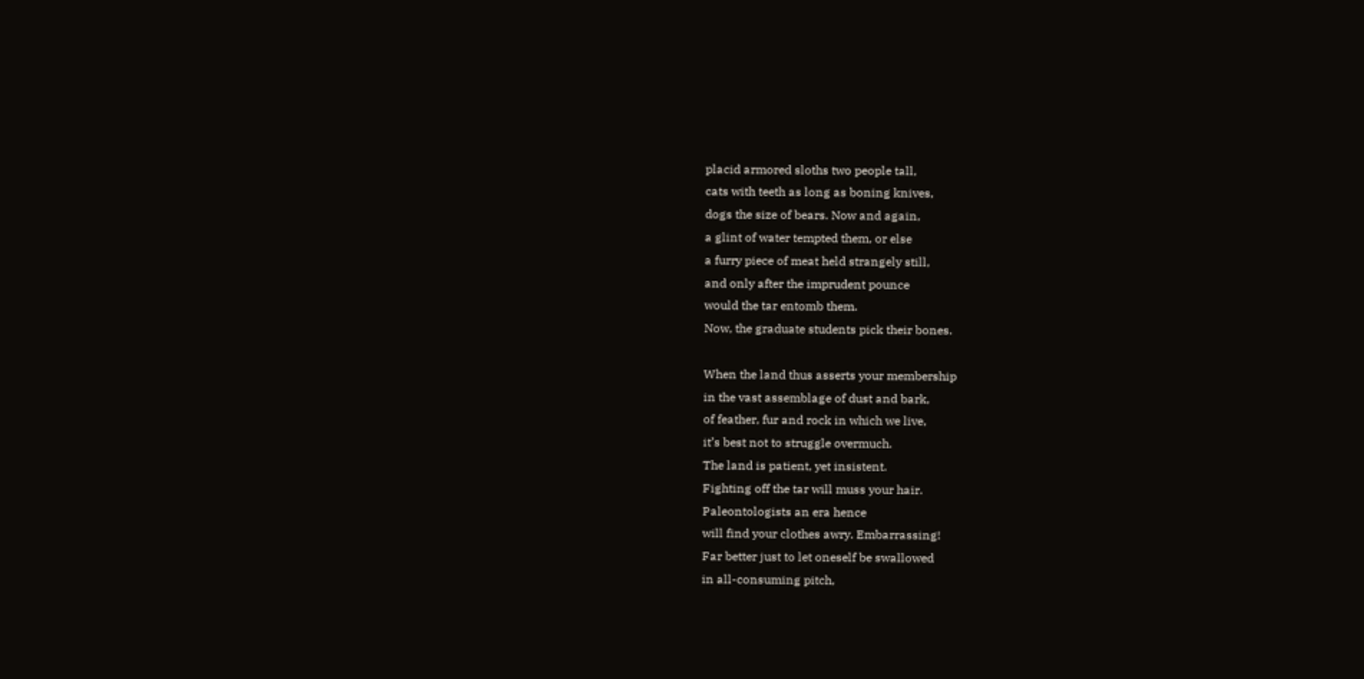placid armored sloths two people tall,
cats with teeth as long as boning knives,
dogs the size of bears. Now and again,
a glint of water tempted them, or else
a furry piece of meat held strangely still,
and only after the imprudent pounce
would the tar entomb them.
Now, the graduate students pick their bones.

When the land thus asserts your membership
in the vast assemblage of dust and bark,
of feather, fur and rock in which we live,
it’s best not to struggle overmuch.
The land is patient, yet insistent.
Fighting off the tar will muss your hair.
Paleontologists an era hence
will find your clothes awry. Embarrassing!
Far better just to let oneself be swallowed
in all-consuming pitch,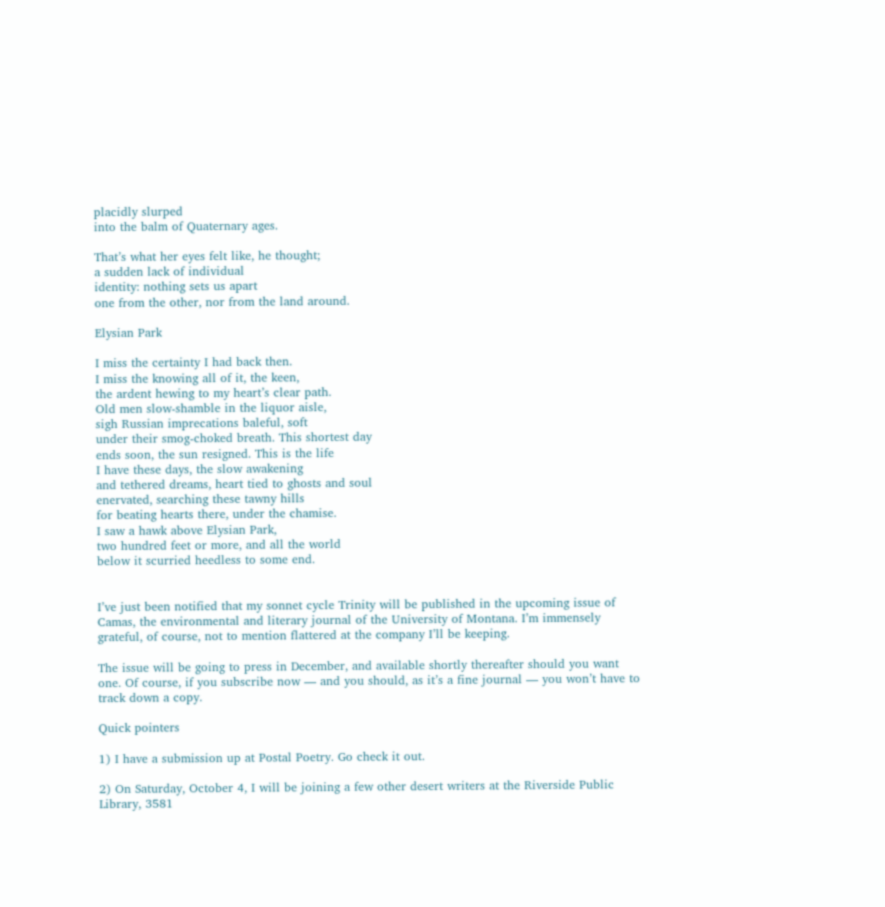placidly slurped
into the balm of Quaternary ages.

That’s what her eyes felt like, he thought;
a sudden lack of individual
identity: nothing sets us apart
one from the other, nor from the land around.

Elysian Park

I miss the certainty I had back then.
I miss the knowing all of it, the keen,
the ardent hewing to my heart’s clear path.
Old men slow-shamble in the liquor aisle,
sigh Russian imprecations baleful, soft
under their smog-choked breath. This shortest day
ends soon, the sun resigned. This is the life
I have these days, the slow awakening
and tethered dreams, heart tied to ghosts and soul
enervated, searching these tawny hills
for beating hearts there, under the chamise.
I saw a hawk above Elysian Park,
two hundred feet or more, and all the world
below it scurried heedless to some end.


I’ve just been notified that my sonnet cycle Trinity will be published in the upcoming issue of Camas, the environmental and literary journal of the University of Montana. I’m immensely grateful, of course, not to mention flattered at the company I’ll be keeping.

The issue will be going to press in December, and available shortly thereafter should you want one. Of course, if you subscribe now — and you should, as it’s a fine journal — you won’t have to track down a copy.

Quick pointers

1) I have a submission up at Postal Poetry. Go check it out.

2) On Saturday, October 4, I will be joining a few other desert writers at the Riverside Public Library, 3581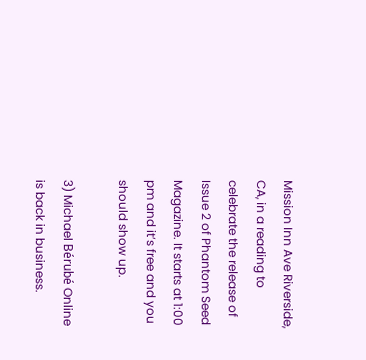Mission Inn Ave Riverside, CA, in a reading to celebrate the release of Issue 2 of Phantom Seed Magazine. It starts at 1:00 pm and it’s free and you should show up.

3) Michael Bérubé Online is back in business.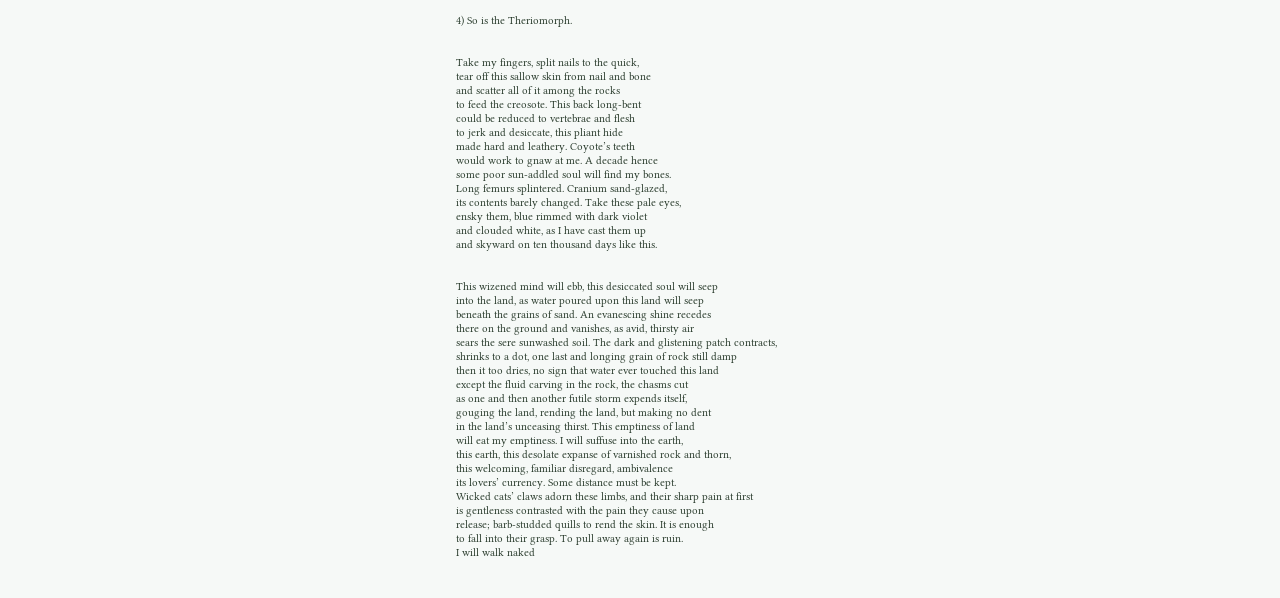4) So is the Theriomorph.


Take my fingers, split nails to the quick,
tear off this sallow skin from nail and bone
and scatter all of it among the rocks
to feed the creosote. This back long-bent
could be reduced to vertebrae and flesh
to jerk and desiccate, this pliant hide
made hard and leathery. Coyote’s teeth
would work to gnaw at me. A decade hence
some poor sun-addled soul will find my bones.
Long femurs splintered. Cranium sand-glazed,
its contents barely changed. Take these pale eyes,
ensky them, blue rimmed with dark violet
and clouded white, as I have cast them up
and skyward on ten thousand days like this.


This wizened mind will ebb, this desiccated soul will seep
into the land, as water poured upon this land will seep
beneath the grains of sand. An evanescing shine recedes
there on the ground and vanishes, as avid, thirsty air
sears the sere sunwashed soil. The dark and glistening patch contracts,
shrinks to a dot, one last and longing grain of rock still damp
then it too dries, no sign that water ever touched this land
except the fluid carving in the rock, the chasms cut
as one and then another futile storm expends itself,
gouging the land, rending the land, but making no dent
in the land’s unceasing thirst. This emptiness of land
will eat my emptiness. I will suffuse into the earth,
this earth, this desolate expanse of varnished rock and thorn,
this welcoming, familiar disregard, ambivalence
its lovers’ currency. Some distance must be kept.
Wicked cats’ claws adorn these limbs, and their sharp pain at first
is gentleness contrasted with the pain they cause upon
release; barb-studded quills to rend the skin. It is enough
to fall into their grasp. To pull away again is ruin.
I will walk naked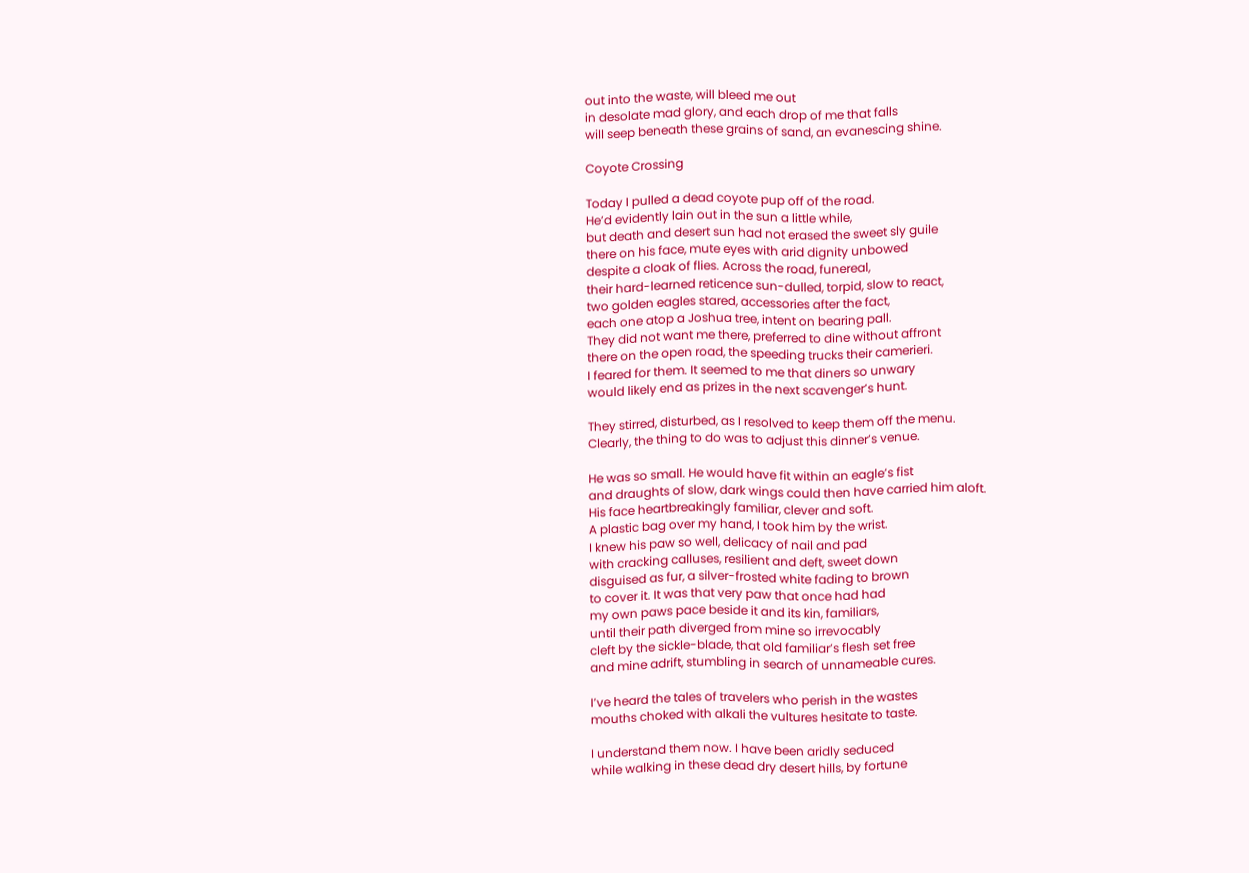out into the waste, will bleed me out
in desolate mad glory, and each drop of me that falls
will seep beneath these grains of sand, an evanescing shine.

Coyote Crossing

Today I pulled a dead coyote pup off of the road.
He’d evidently lain out in the sun a little while,
but death and desert sun had not erased the sweet sly guile
there on his face, mute eyes with arid dignity unbowed
despite a cloak of flies. Across the road, funereal,
their hard-learned reticence sun-dulled, torpid, slow to react,
two golden eagles stared, accessories after the fact,
each one atop a Joshua tree, intent on bearing pall.
They did not want me there, preferred to dine without affront
there on the open road, the speeding trucks their camerieri.
I feared for them. It seemed to me that diners so unwary
would likely end as prizes in the next scavenger’s hunt.

They stirred, disturbed, as I resolved to keep them off the menu.
Clearly, the thing to do was to adjust this dinner’s venue.

He was so small. He would have fit within an eagle’s fist
and draughts of slow, dark wings could then have carried him aloft.
His face heartbreakingly familiar, clever and soft.
A plastic bag over my hand, I took him by the wrist.
I knew his paw so well, delicacy of nail and pad
with cracking calluses, resilient and deft, sweet down
disguised as fur, a silver-frosted white fading to brown
to cover it. It was that very paw that once had had
my own paws pace beside it and its kin, familiars,
until their path diverged from mine so irrevocably
cleft by the sickle-blade, that old familiar’s flesh set free
and mine adrift, stumbling in search of unnameable cures.

I’ve heard the tales of travelers who perish in the wastes
mouths choked with alkali the vultures hesitate to taste.

I understand them now. I have been aridly seduced
while walking in these dead dry desert hills, by fortune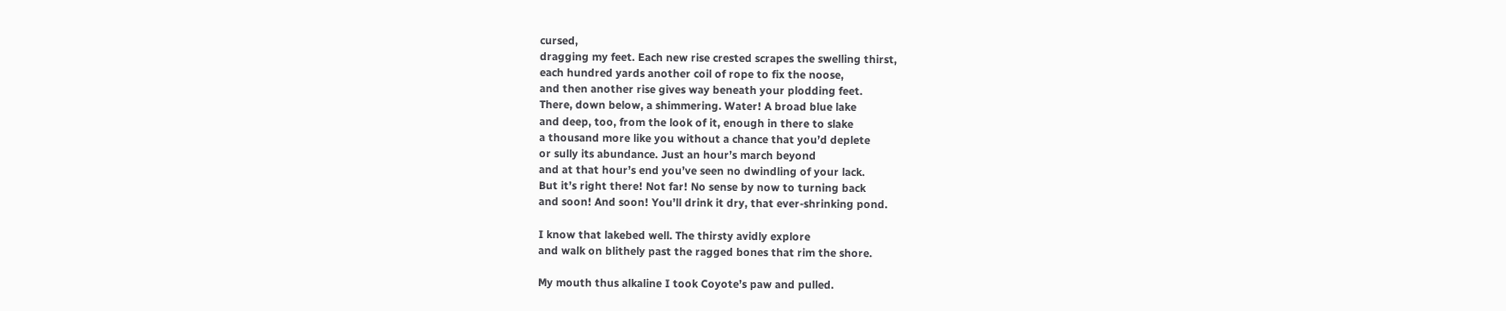cursed,
dragging my feet. Each new rise crested scrapes the swelling thirst,
each hundred yards another coil of rope to fix the noose,
and then another rise gives way beneath your plodding feet.
There, down below, a shimmering. Water! A broad blue lake
and deep, too, from the look of it, enough in there to slake
a thousand more like you without a chance that you’d deplete
or sully its abundance. Just an hour’s march beyond
and at that hour’s end you’ve seen no dwindling of your lack.
But it’s right there! Not far! No sense by now to turning back
and soon! And soon! You’ll drink it dry, that ever-shrinking pond.

I know that lakebed well. The thirsty avidly explore
and walk on blithely past the ragged bones that rim the shore.

My mouth thus alkaline I took Coyote’s paw and pulled.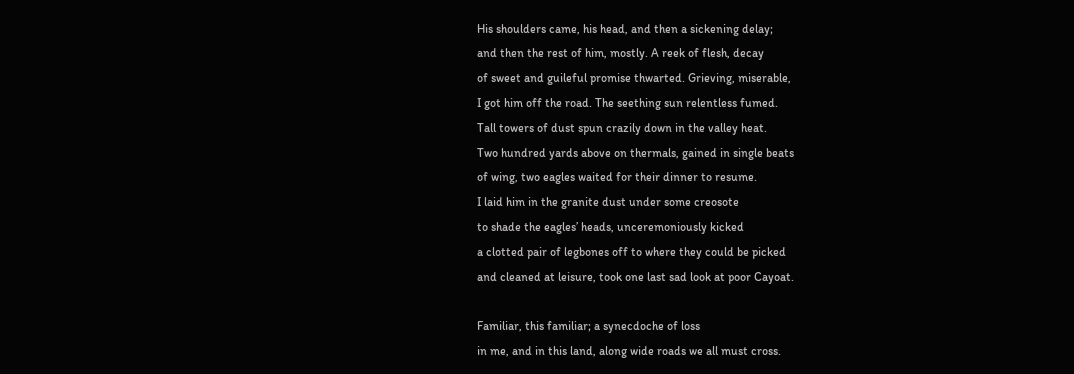His shoulders came, his head, and then a sickening delay;
and then the rest of him, mostly. A reek of flesh, decay
of sweet and guileful promise thwarted. Grieving, miserable,
I got him off the road. The seething sun relentless fumed.
Tall towers of dust spun crazily down in the valley heat.
Two hundred yards above on thermals, gained in single beats
of wing, two eagles waited for their dinner to resume.
I laid him in the granite dust under some creosote
to shade the eagles’ heads, unceremoniously kicked
a clotted pair of legbones off to where they could be picked
and cleaned at leisure, took one last sad look at poor Cayoat.

Familiar, this familiar; a synecdoche of loss
in me, and in this land, along wide roads we all must cross.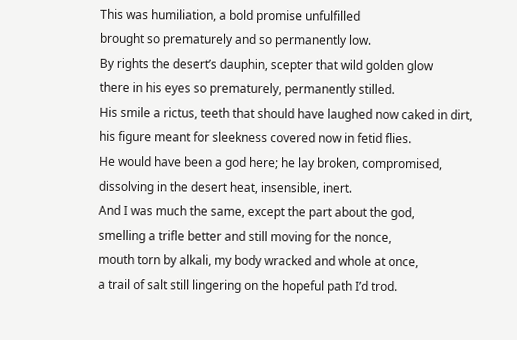This was humiliation, a bold promise unfulfilled
brought so prematurely and so permanently low.
By rights the desert’s dauphin, scepter that wild golden glow
there in his eyes so prematurely, permanently stilled.
His smile a rictus, teeth that should have laughed now caked in dirt,
his figure meant for sleekness covered now in fetid flies.
He would have been a god here; he lay broken, compromised,
dissolving in the desert heat, insensible, inert.
And I was much the same, except the part about the god,
smelling a trifle better and still moving for the nonce,
mouth torn by alkali, my body wracked and whole at once,
a trail of salt still lingering on the hopeful path I’d trod.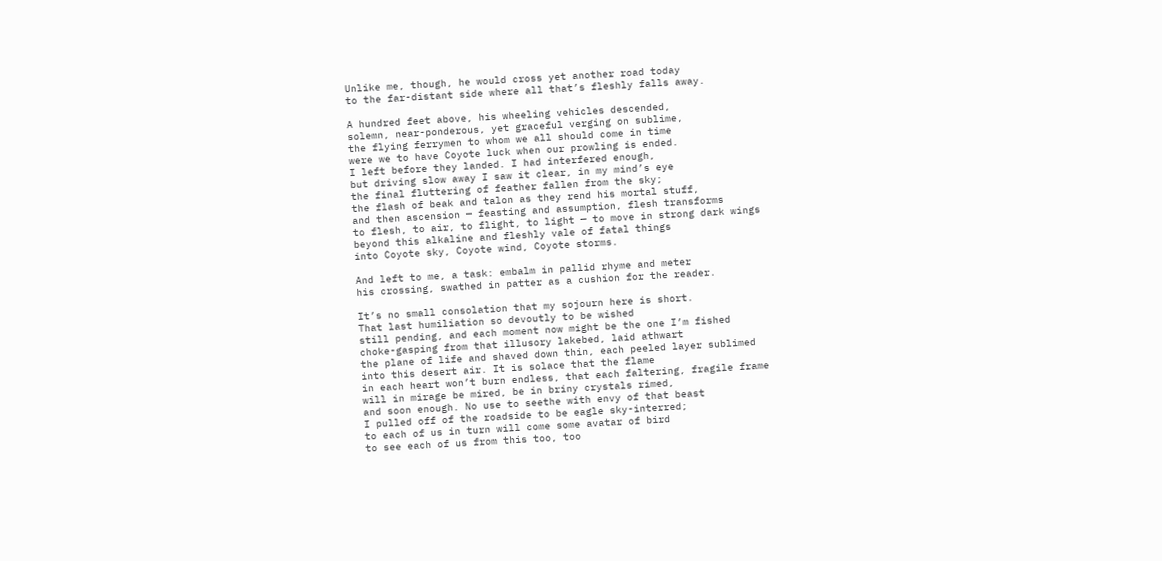Unlike me, though, he would cross yet another road today
to the far-distant side where all that’s fleshly falls away.

A hundred feet above, his wheeling vehicles descended,
solemn, near-ponderous, yet graceful verging on sublime,
the flying ferrymen to whom we all should come in time
were we to have Coyote luck when our prowling is ended.
I left before they landed. I had interfered enough,
but driving slow away I saw it clear, in my mind’s eye
the final fluttering of feather fallen from the sky;
the flash of beak and talon as they rend his mortal stuff,
and then ascension — feasting and assumption, flesh transforms
to flesh, to air, to flight, to light — to move in strong dark wings
beyond this alkaline and fleshly vale of fatal things
into Coyote sky, Coyote wind, Coyote storms.

And left to me, a task: embalm in pallid rhyme and meter
his crossing, swathed in patter as a cushion for the reader.

It’s no small consolation that my sojourn here is short.
That last humiliation so devoutly to be wished
still pending, and each moment now might be the one I’m fished
choke-gasping from that illusory lakebed, laid athwart
the plane of life and shaved down thin, each peeled layer sublimed
into this desert air. It is solace that the flame
in each heart won’t burn endless, that each faltering, fragile frame
will in mirage be mired, be in briny crystals rimed,
and soon enough. No use to seethe with envy of that beast
I pulled off of the roadside to be eagle sky-interred;
to each of us in turn will come some avatar of bird
to see each of us from this too, too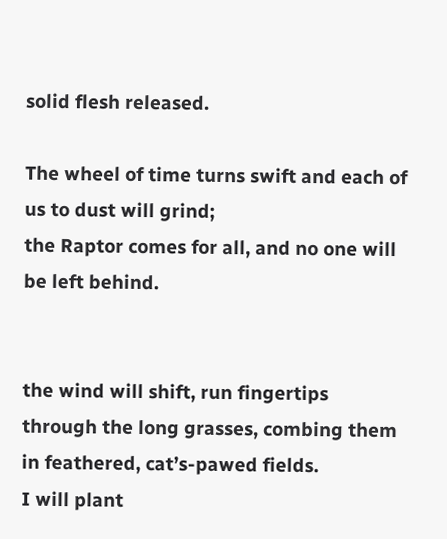solid flesh released.

The wheel of time turns swift and each of us to dust will grind;
the Raptor comes for all, and no one will be left behind.


the wind will shift, run fingertips
through the long grasses, combing them
in feathered, cat’s-pawed fields.
I will plant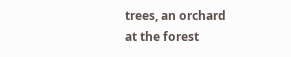trees, an orchard
at the forest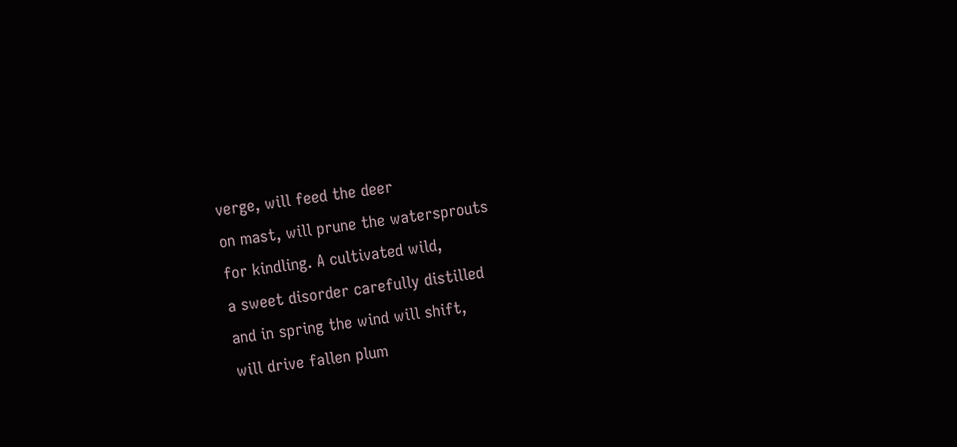verge, will feed the deer
on mast, will prune the watersprouts
for kindling. A cultivated wild,
a sweet disorder carefully distilled
and in spring the wind will shift,
will drive fallen plum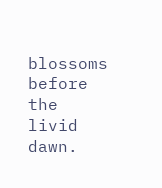blossoms
before the livid dawn.